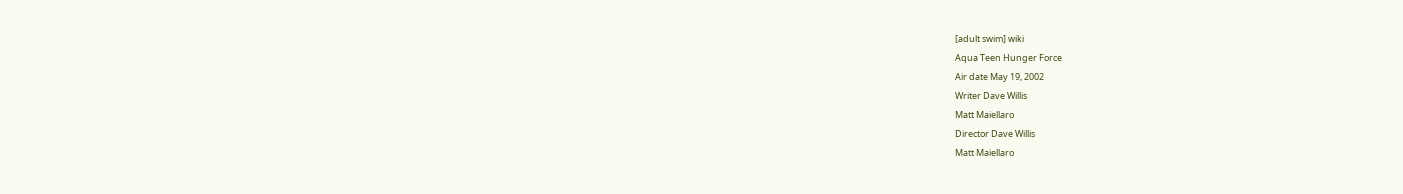[adult swim] wiki
Aqua Teen Hunger Force
Air date May 19, 2002
Writer Dave Willis
Matt Maiellaro
Director Dave Willis
Matt Maiellaro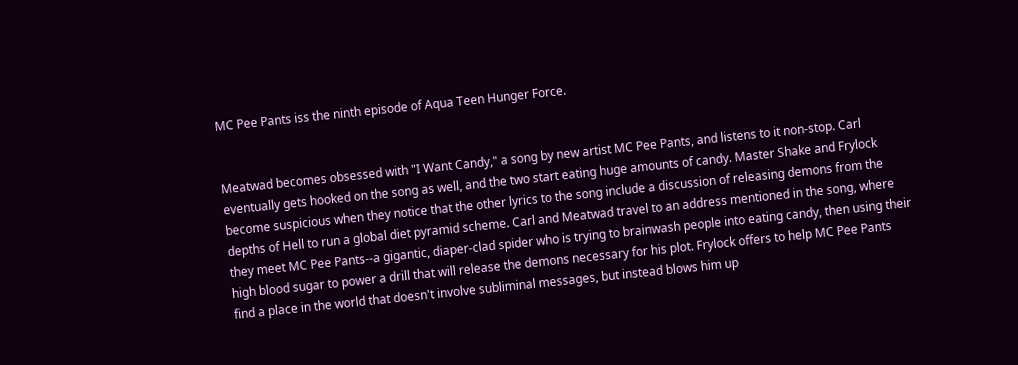MC Pee Pants iss the ninth episode of Aqua Teen Hunger Force.


Meatwad becomes obsessed with "I Want Candy," a song by new artist MC Pee Pants, and listens to it non-stop. Carl eventually gets hooked on the song as well, and the two start eating huge amounts of candy. Master Shake and Frylock become suspicious when they notice that the other lyrics to the song include a discussion of releasing demons from the depths of Hell to run a global diet pyramid scheme. Carl and Meatwad travel to an address mentioned in the song, where they meet MC Pee Pants--a gigantic, diaper-clad spider who is trying to brainwash people into eating candy, then using their high blood sugar to power a drill that will release the demons necessary for his plot. Frylock offers to help MC Pee Pants find a place in the world that doesn't involve subliminal messages, but instead blows him up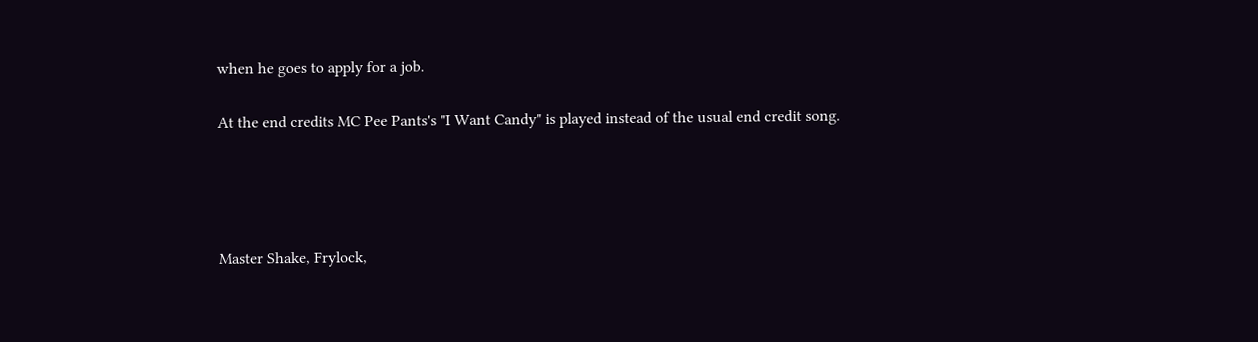when he goes to apply for a job.

At the end credits MC Pee Pants's "I Want Candy" is played instead of the usual end credit song.




Master Shake, Frylock,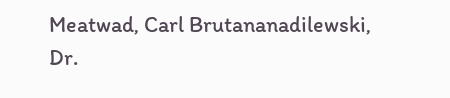Meatwad, Carl Brutananadilewski, Dr.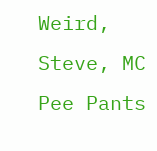Weird, Steve, MC Pee Pants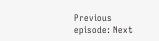Previous episode: Next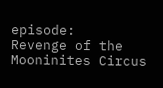episode:
Revenge of the Mooninites Circus